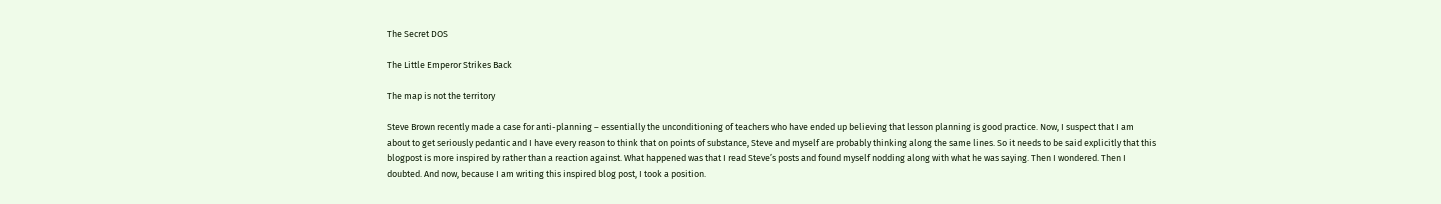The Secret DOS

The Little Emperor Strikes Back

The map is not the territory

Steve Brown recently made a case for anti-planning – essentially the unconditioning of teachers who have ended up believing that lesson planning is good practice. Now, I suspect that I am about to get seriously pedantic and I have every reason to think that on points of substance, Steve and myself are probably thinking along the same lines. So it needs to be said explicitly that this blogpost is more inspired by rather than a reaction against. What happened was that I read Steve’s posts and found myself nodding along with what he was saying. Then I wondered. Then I doubted. And now, because I am writing this inspired blog post, I took a position.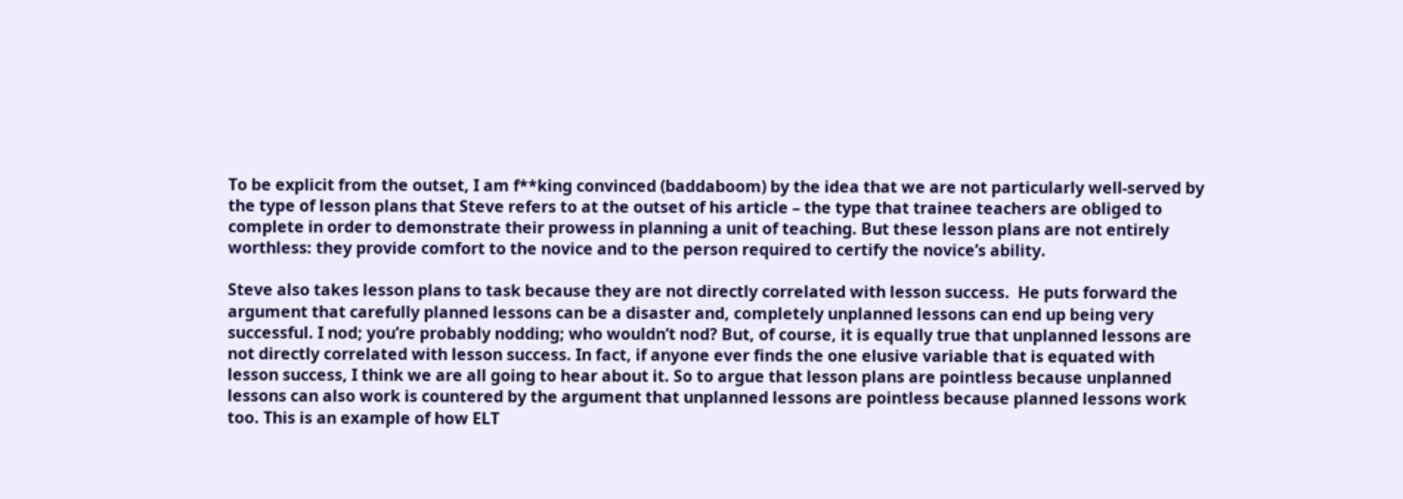To be explicit from the outset, I am f**king convinced (baddaboom) by the idea that we are not particularly well-served by the type of lesson plans that Steve refers to at the outset of his article – the type that trainee teachers are obliged to complete in order to demonstrate their prowess in planning a unit of teaching. But these lesson plans are not entirely worthless: they provide comfort to the novice and to the person required to certify the novice’s ability.

Steve also takes lesson plans to task because they are not directly correlated with lesson success.  He puts forward the argument that carefully planned lessons can be a disaster and, completely unplanned lessons can end up being very successful. I nod; you’re probably nodding; who wouldn’t nod? But, of course, it is equally true that unplanned lessons are not directly correlated with lesson success. In fact, if anyone ever finds the one elusive variable that is equated with lesson success, I think we are all going to hear about it. So to argue that lesson plans are pointless because unplanned lessons can also work is countered by the argument that unplanned lessons are pointless because planned lessons work too. This is an example of how ELT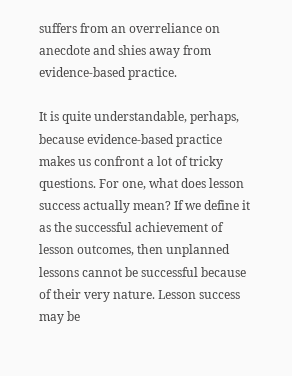suffers from an overreliance on anecdote and shies away from evidence-based practice.

It is quite understandable, perhaps, because evidence-based practice makes us confront a lot of tricky questions. For one, what does lesson success actually mean? If we define it as the successful achievement of lesson outcomes, then unplanned lessons cannot be successful because of their very nature. Lesson success may be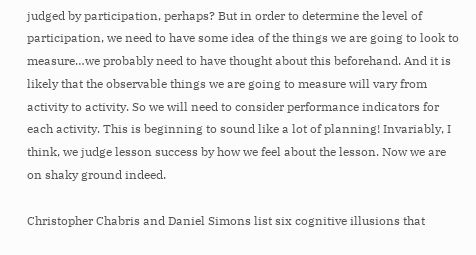judged by participation, perhaps? But in order to determine the level of participation, we need to have some idea of the things we are going to look to measure…we probably need to have thought about this beforehand. And it is likely that the observable things we are going to measure will vary from activity to activity. So we will need to consider performance indicators for each activity. This is beginning to sound like a lot of planning! Invariably, I think, we judge lesson success by how we feel about the lesson. Now we are on shaky ground indeed.

Christopher Chabris and Daniel Simons list six cognitive illusions that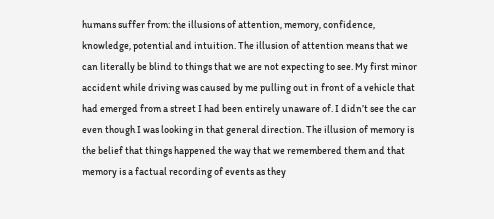humans suffer from: the illusions of attention, memory, confidence, knowledge, potential and intuition. The illusion of attention means that we can literally be blind to things that we are not expecting to see. My first minor accident while driving was caused by me pulling out in front of a vehicle that had emerged from a street I had been entirely unaware of. I didn’t see the car even though I was looking in that general direction. The illusion of memory is the belief that things happened the way that we remembered them and that memory is a factual recording of events as they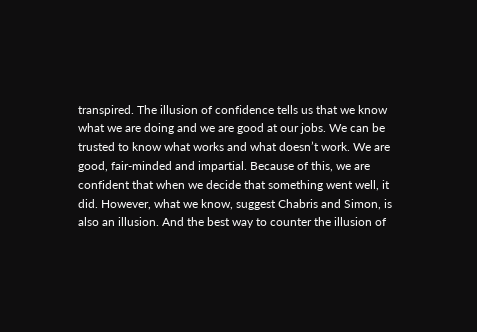transpired. The illusion of confidence tells us that we know what we are doing and we are good at our jobs. We can be trusted to know what works and what doesn’t work. We are good, fair-minded and impartial. Because of this, we are confident that when we decide that something went well, it did. However, what we know, suggest Chabris and Simon, is also an illusion. And the best way to counter the illusion of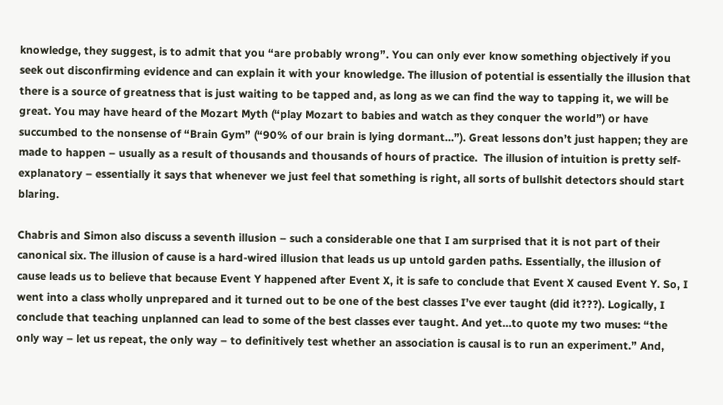knowledge, they suggest, is to admit that you “are probably wrong”. You can only ever know something objectively if you seek out disconfirming evidence and can explain it with your knowledge. The illusion of potential is essentially the illusion that there is a source of greatness that is just waiting to be tapped and, as long as we can find the way to tapping it, we will be great. You may have heard of the Mozart Myth (“play Mozart to babies and watch as they conquer the world”) or have succumbed to the nonsense of “Brain Gym” (“90% of our brain is lying dormant…”). Great lessons don’t just happen; they are made to happen – usually as a result of thousands and thousands of hours of practice.  The illusion of intuition is pretty self-explanatory – essentially it says that whenever we just feel that something is right, all sorts of bullshit detectors should start blaring.

Chabris and Simon also discuss a seventh illusion – such a considerable one that I am surprised that it is not part of their canonical six. The illusion of cause is a hard-wired illusion that leads us up untold garden paths. Essentially, the illusion of cause leads us to believe that because Event Y happened after Event X, it is safe to conclude that Event X caused Event Y. So, I went into a class wholly unprepared and it turned out to be one of the best classes I’ve ever taught (did it???). Logically, I conclude that teaching unplanned can lead to some of the best classes ever taught. And yet…to quote my two muses: “the only way – let us repeat, the only way – to definitively test whether an association is causal is to run an experiment.” And,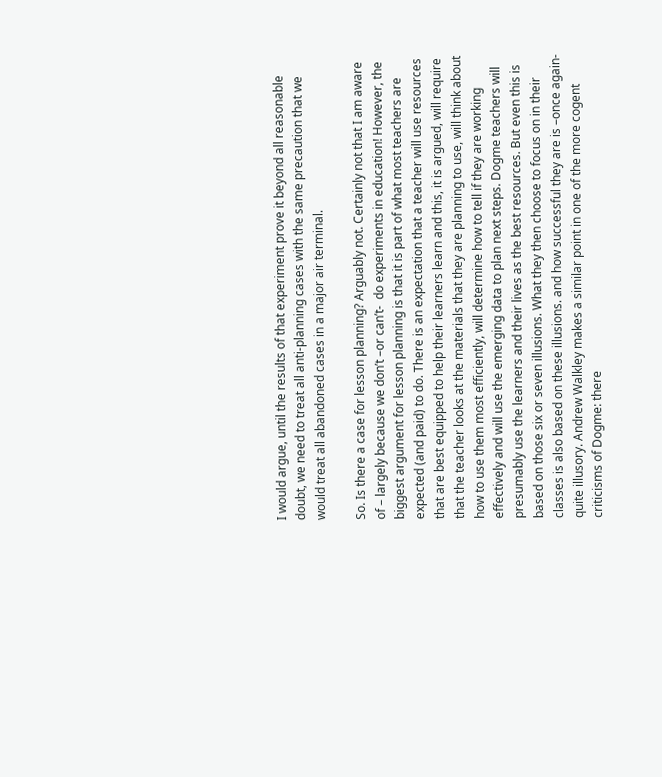I would argue, until the results of that experiment prove it beyond all reasonable doubt, we need to treat all anti-planning cases with the same precaution that we would treat all abandoned cases in a major air terminal.

So. Is there a case for lesson planning? Arguably not. Certainly not that I am aware of – largely because we don’t –or can’t-  do experiments in education! However, the biggest argument for lesson planning is that it is part of what most teachers are expected (and paid) to do. There is an expectation that a teacher will use resources that are best equipped to help their learners learn and this, it is argued, will require that the teacher looks at the materials that they are planning to use, will think about how to use them most efficiently, will determine how to tell if they are working effectively and will use the emerging data to plan next steps. Dogme teachers will presumably use the learners and their lives as the best resources. But even this is based on those six or seven illusions. What they then choose to focus on in their classes is also based on these illusions. and how successful they are is –once again- quite illusory. Andrew Walkley makes a similar point in one of the more cogent criticisms of Dogme: there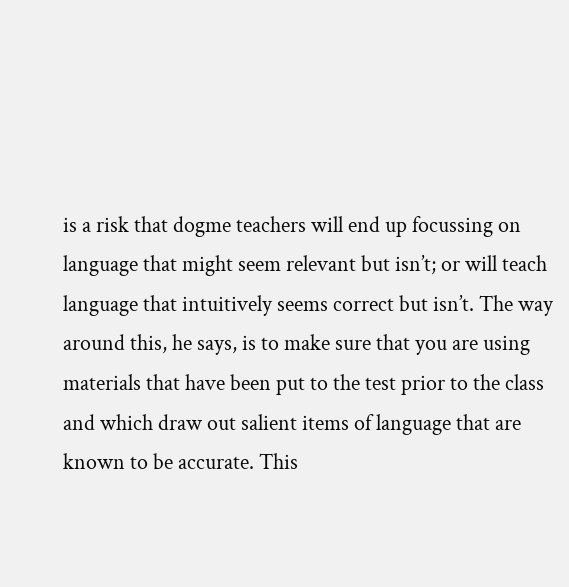is a risk that dogme teachers will end up focussing on language that might seem relevant but isn’t; or will teach language that intuitively seems correct but isn’t. The way around this, he says, is to make sure that you are using materials that have been put to the test prior to the class and which draw out salient items of language that are known to be accurate. This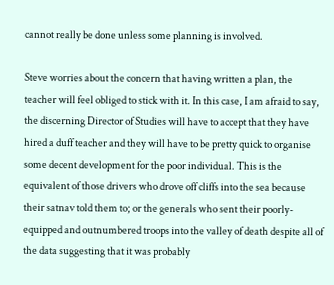cannot really be done unless some planning is involved.

Steve worries about the concern that having written a plan, the teacher will feel obliged to stick with it. In this case, I am afraid to say, the discerning Director of Studies will have to accept that they have hired a duff teacher and they will have to be pretty quick to organise some decent development for the poor individual. This is the equivalent of those drivers who drove off cliffs into the sea because their satnav told them to; or the generals who sent their poorly-equipped and outnumbered troops into the valley of death despite all of the data suggesting that it was probably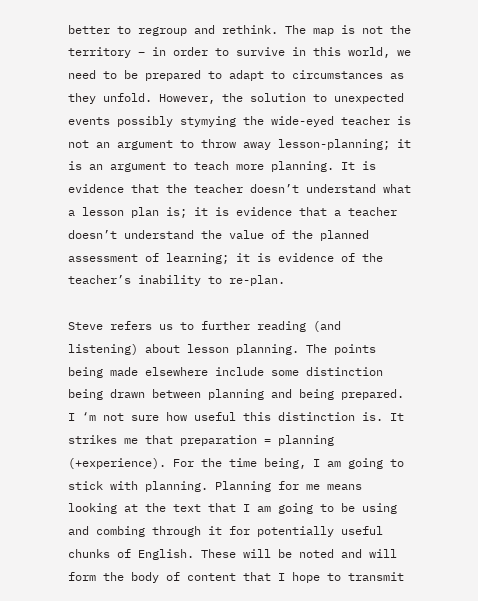better to regroup and rethink. The map is not the territory – in order to survive in this world, we need to be prepared to adapt to circumstances as they unfold. However, the solution to unexpected events possibly stymying the wide-eyed teacher is not an argument to throw away lesson-planning; it is an argument to teach more planning. It is evidence that the teacher doesn’t understand what a lesson plan is; it is evidence that a teacher doesn’t understand the value of the planned assessment of learning; it is evidence of the teacher’s inability to re-plan.

Steve refers us to further reading (and listening) about lesson planning. The points being made elsewhere include some distinction being drawn between planning and being prepared. I ‘m not sure how useful this distinction is. It strikes me that preparation = planning (+experience). For the time being, I am going to stick with planning. Planning for me means looking at the text that I am going to be using and combing through it for potentially useful chunks of English. These will be noted and will form the body of content that I hope to transmit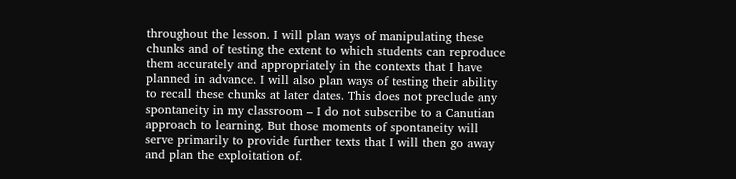throughout the lesson. I will plan ways of manipulating these chunks and of testing the extent to which students can reproduce them accurately and appropriately in the contexts that I have planned in advance. I will also plan ways of testing their ability to recall these chunks at later dates. This does not preclude any spontaneity in my classroom – I do not subscribe to a Canutian approach to learning. But those moments of spontaneity will serve primarily to provide further texts that I will then go away and plan the exploitation of.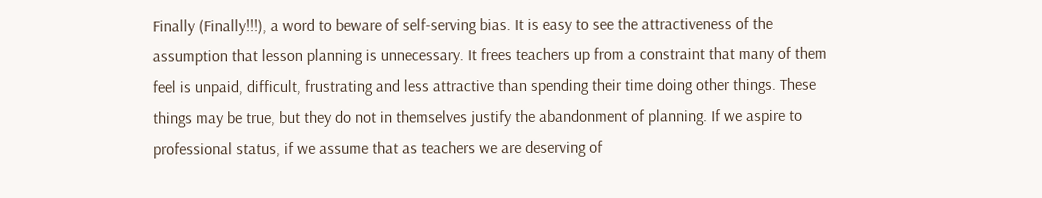Finally (Finally!!!), a word to beware of self-serving bias. It is easy to see the attractiveness of the assumption that lesson planning is unnecessary. It frees teachers up from a constraint that many of them feel is unpaid, difficult, frustrating and less attractive than spending their time doing other things. These things may be true, but they do not in themselves justify the abandonment of planning. If we aspire to professional status, if we assume that as teachers we are deserving of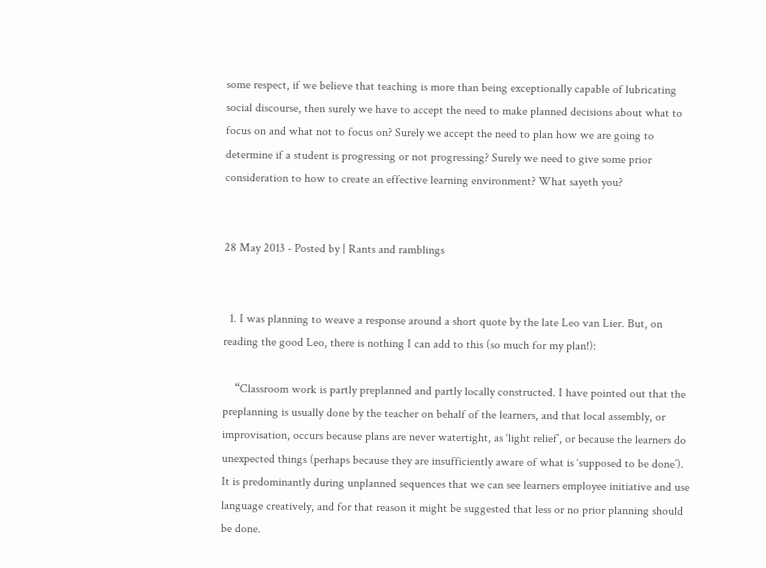some respect, if we believe that teaching is more than being exceptionally capable of lubricating social discourse, then surely we have to accept the need to make planned decisions about what to focus on and what not to focus on? Surely we accept the need to plan how we are going to determine if a student is progressing or not progressing? Surely we need to give some prior consideration to how to create an effective learning environment? What sayeth you?


28 May 2013 - Posted by | Rants and ramblings


  1. I was planning to weave a response around a short quote by the late Leo van Lier. But, on reading the good Leo, there is nothing I can add to this (so much for my plan!):

    “Classroom work is partly preplanned and partly locally constructed. I have pointed out that the preplanning is usually done by the teacher on behalf of the learners, and that local assembly, or improvisation, occurs because plans are never watertight, as ‘light relief’, or because the learners do unexpected things (perhaps because they are insufficiently aware of what is ‘supposed to be done’). It is predominantly during unplanned sequences that we can see learners employee initiative and use language creatively, and for that reason it might be suggested that less or no prior planning should be done.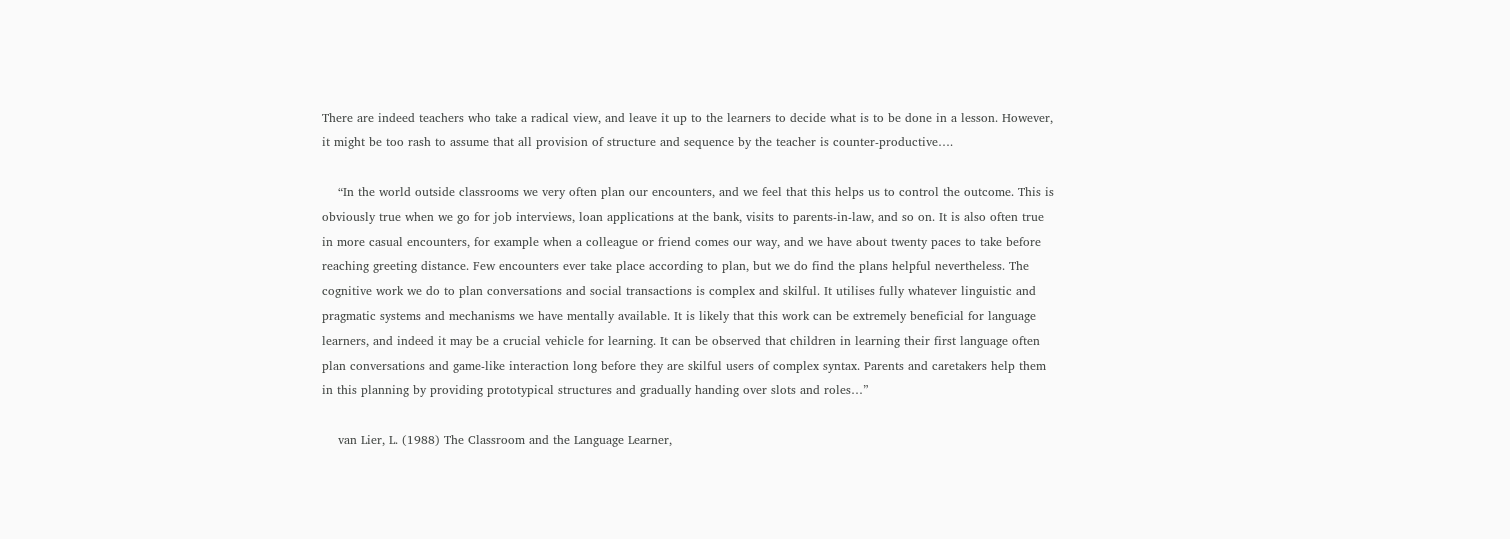There are indeed teachers who take a radical view, and leave it up to the learners to decide what is to be done in a lesson. However, it might be too rash to assume that all provision of structure and sequence by the teacher is counter-productive….

    “In the world outside classrooms we very often plan our encounters, and we feel that this helps us to control the outcome. This is obviously true when we go for job interviews, loan applications at the bank, visits to parents-in-law, and so on. It is also often true in more casual encounters, for example when a colleague or friend comes our way, and we have about twenty paces to take before reaching greeting distance. Few encounters ever take place according to plan, but we do find the plans helpful nevertheless. The cognitive work we do to plan conversations and social transactions is complex and skilful. It utilises fully whatever linguistic and pragmatic systems and mechanisms we have mentally available. It is likely that this work can be extremely beneficial for language learners, and indeed it may be a crucial vehicle for learning. It can be observed that children in learning their first language often plan conversations and game-like interaction long before they are skilful users of complex syntax. Parents and caretakers help them in this planning by providing prototypical structures and gradually handing over slots and roles…”

    van Lier, L. (1988) The Classroom and the Language Learner,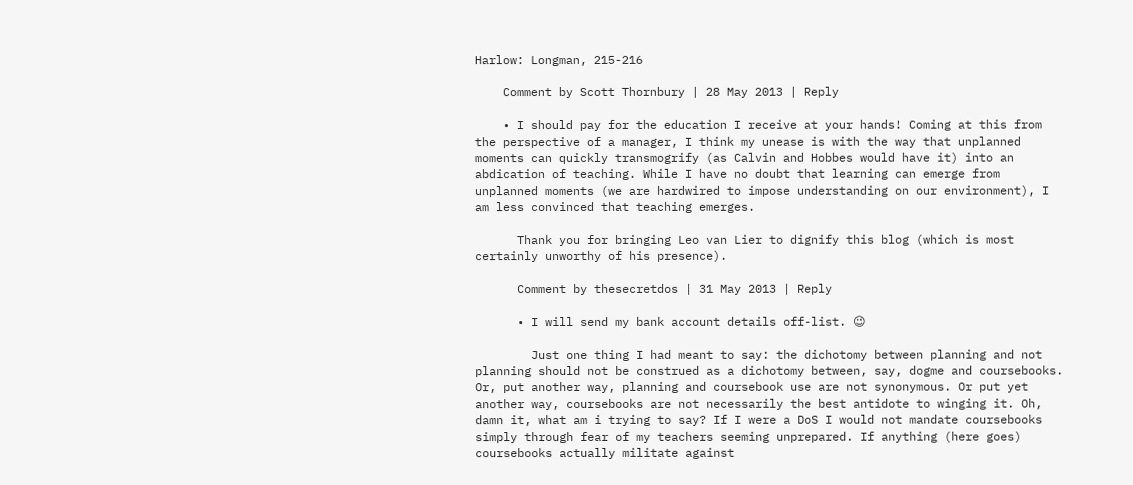Harlow: Longman, 215-216

    Comment by Scott Thornbury | 28 May 2013 | Reply

    • I should pay for the education I receive at your hands! Coming at this from the perspective of a manager, I think my unease is with the way that unplanned moments can quickly transmogrify (as Calvin and Hobbes would have it) into an abdication of teaching. While I have no doubt that learning can emerge from unplanned moments (we are hardwired to impose understanding on our environment), I am less convinced that teaching emerges.

      Thank you for bringing Leo van Lier to dignify this blog (which is most certainly unworthy of his presence).

      Comment by thesecretdos | 31 May 2013 | Reply

      • I will send my bank account details off-list. 😉

        Just one thing I had meant to say: the dichotomy between planning and not planning should not be construed as a dichotomy between, say, dogme and coursebooks. Or, put another way, planning and coursebook use are not synonymous. Or put yet another way, coursebooks are not necessarily the best antidote to winging it. Oh, damn it, what am i trying to say? If I were a DoS I would not mandate coursebooks simply through fear of my teachers seeming unprepared. If anything (here goes) coursebooks actually militate against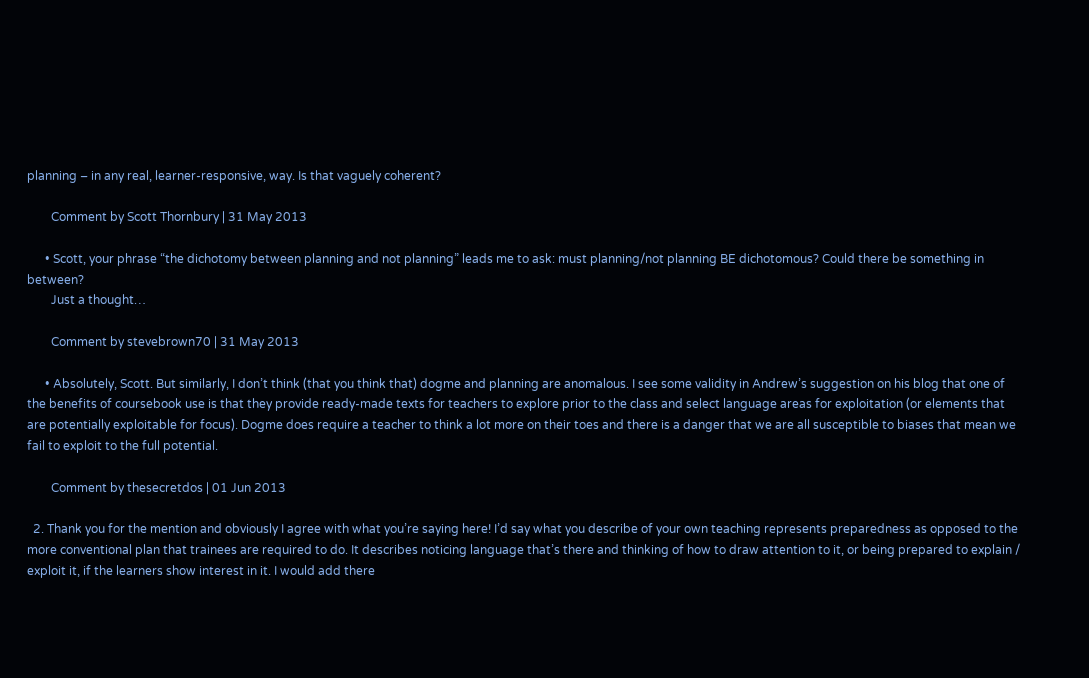planning – in any real, learner-responsive, way. Is that vaguely coherent?

        Comment by Scott Thornbury | 31 May 2013

      • Scott, your phrase “the dichotomy between planning and not planning” leads me to ask: must planning/not planning BE dichotomous? Could there be something in between?
        Just a thought…

        Comment by stevebrown70 | 31 May 2013

      • Absolutely, Scott. But similarly, I don’t think (that you think that) dogme and planning are anomalous. I see some validity in Andrew’s suggestion on his blog that one of the benefits of coursebook use is that they provide ready-made texts for teachers to explore prior to the class and select language areas for exploitation (or elements that are potentially exploitable for focus). Dogme does require a teacher to think a lot more on their toes and there is a danger that we are all susceptible to biases that mean we fail to exploit to the full potential.

        Comment by thesecretdos | 01 Jun 2013

  2. Thank you for the mention and obviously I agree with what you’re saying here! I’d say what you describe of your own teaching represents preparedness as opposed to the more conventional plan that trainees are required to do. It describes noticing language that’s there and thinking of how to draw attention to it, or being prepared to explain / exploit it, if the learners show interest in it. I would add there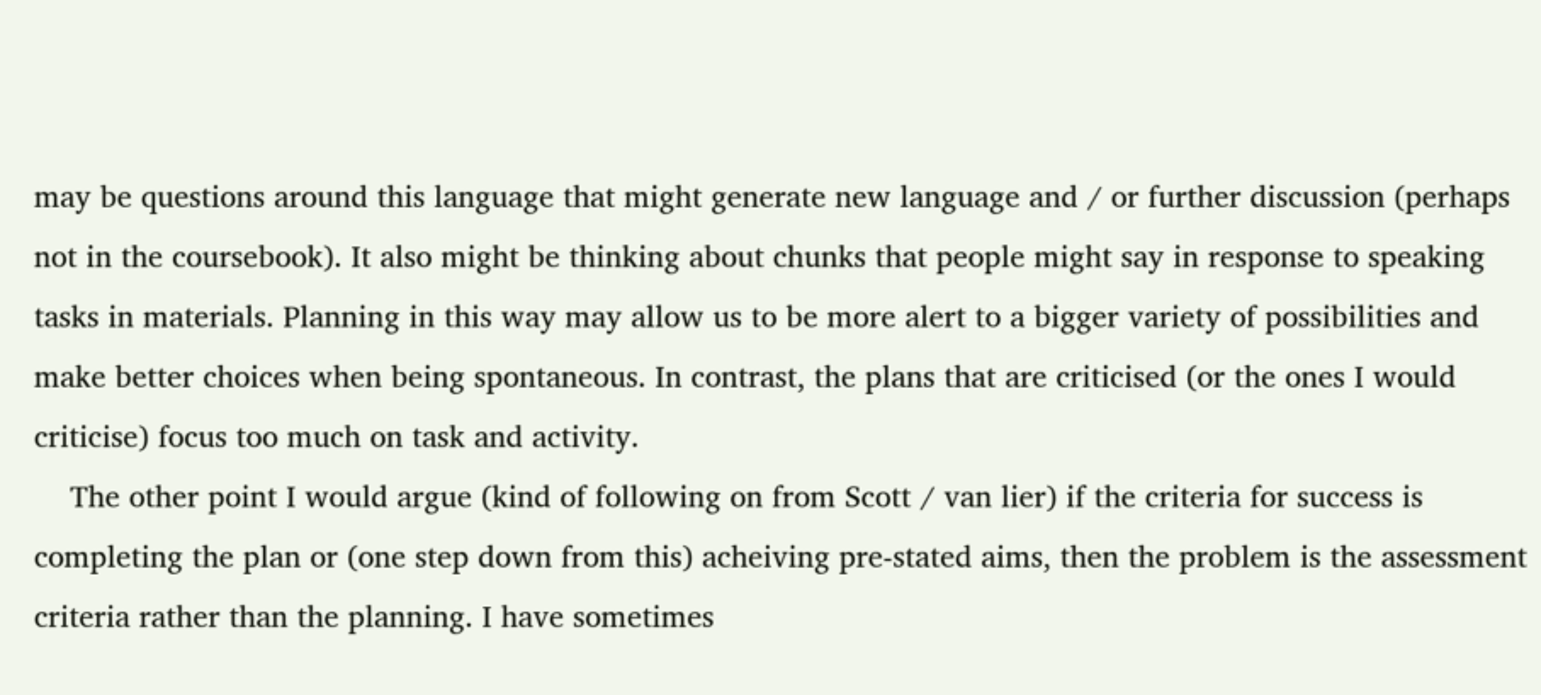may be questions around this language that might generate new language and / or further discussion (perhaps not in the coursebook). It also might be thinking about chunks that people might say in response to speaking tasks in materials. Planning in this way may allow us to be more alert to a bigger variety of possibilities and make better choices when being spontaneous. In contrast, the plans that are criticised (or the ones I would criticise) focus too much on task and activity.
    The other point I would argue (kind of following on from Scott / van lier) if the criteria for success is completing the plan or (one step down from this) acheiving pre-stated aims, then the problem is the assessment criteria rather than the planning. I have sometimes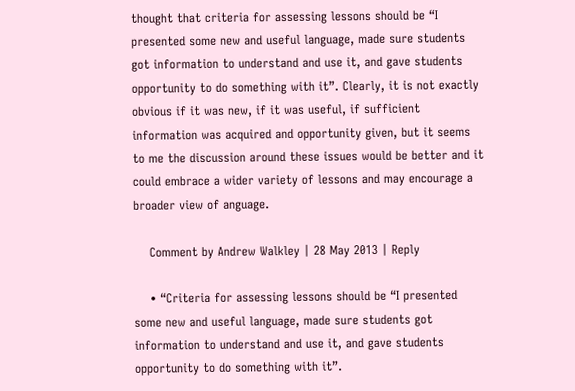thought that criteria for assessing lessons should be “I presented some new and useful language, made sure students got information to understand and use it, and gave students opportunity to do something with it”. Clearly, it is not exactly obvious if it was new, if it was useful, if sufficient information was acquired and opportunity given, but it seems to me the discussion around these issues would be better and it could embrace a wider variety of lessons and may encourage a broader view of anguage.

    Comment by Andrew Walkley | 28 May 2013 | Reply

    • “Criteria for assessing lessons should be “I presented some new and useful language, made sure students got information to understand and use it, and gave students opportunity to do something with it”.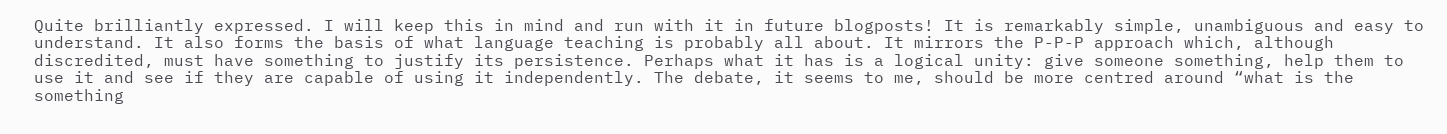Quite brilliantly expressed. I will keep this in mind and run with it in future blogposts! It is remarkably simple, unambiguous and easy to understand. It also forms the basis of what language teaching is probably all about. It mirrors the P-P-P approach which, although discredited, must have something to justify its persistence. Perhaps what it has is a logical unity: give someone something, help them to use it and see if they are capable of using it independently. The debate, it seems to me, should be more centred around “what is the something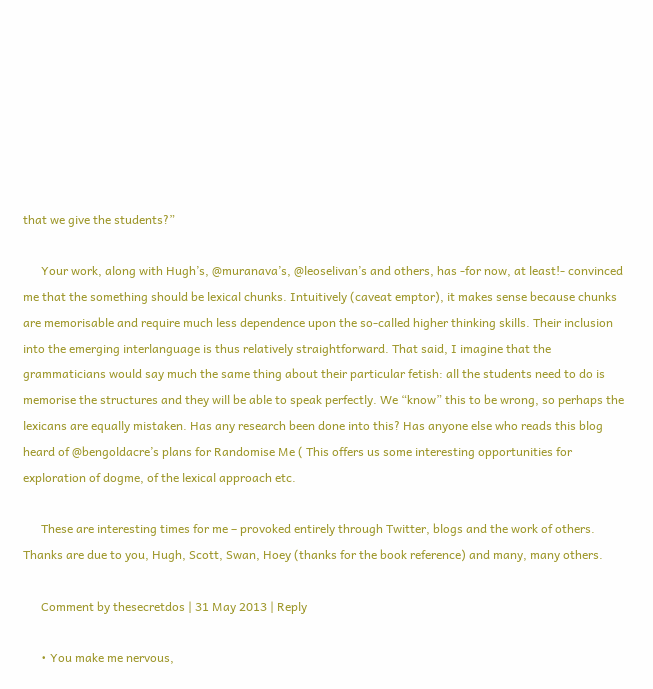that we give the students?”

      Your work, along with Hugh’s, @muranava’s, @leoselivan’s and others, has -for now, at least!- convinced me that the something should be lexical chunks. Intuitively (caveat emptor), it makes sense because chunks are memorisable and require much less dependence upon the so-called higher thinking skills. Their inclusion into the emerging interlanguage is thus relatively straightforward. That said, I imagine that the grammaticians would say much the same thing about their particular fetish: all the students need to do is memorise the structures and they will be able to speak perfectly. We “know” this to be wrong, so perhaps the lexicans are equally mistaken. Has any research been done into this? Has anyone else who reads this blog heard of @bengoldacre’s plans for Randomise Me ( This offers us some interesting opportunities for exploration of dogme, of the lexical approach etc.

      These are interesting times for me – provoked entirely through Twitter, blogs and the work of others. Thanks are due to you, Hugh, Scott, Swan, Hoey (thanks for the book reference) and many, many others.

      Comment by thesecretdos | 31 May 2013 | Reply

      • You make me nervous,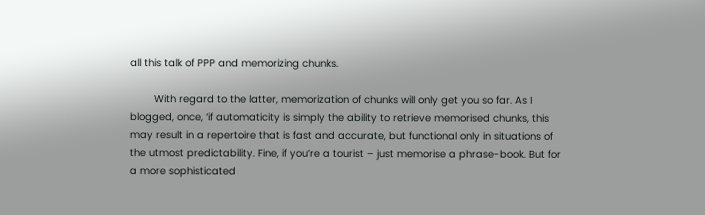all this talk of PPP and memorizing chunks.

        With regard to the latter, memorization of chunks will only get you so far. As I blogged, once, ‘if automaticity is simply the ability to retrieve memorised chunks, this may result in a repertoire that is fast and accurate, but functional only in situations of the utmost predictability. Fine, if you’re a tourist – just memorise a phrase-book. But for a more sophisticated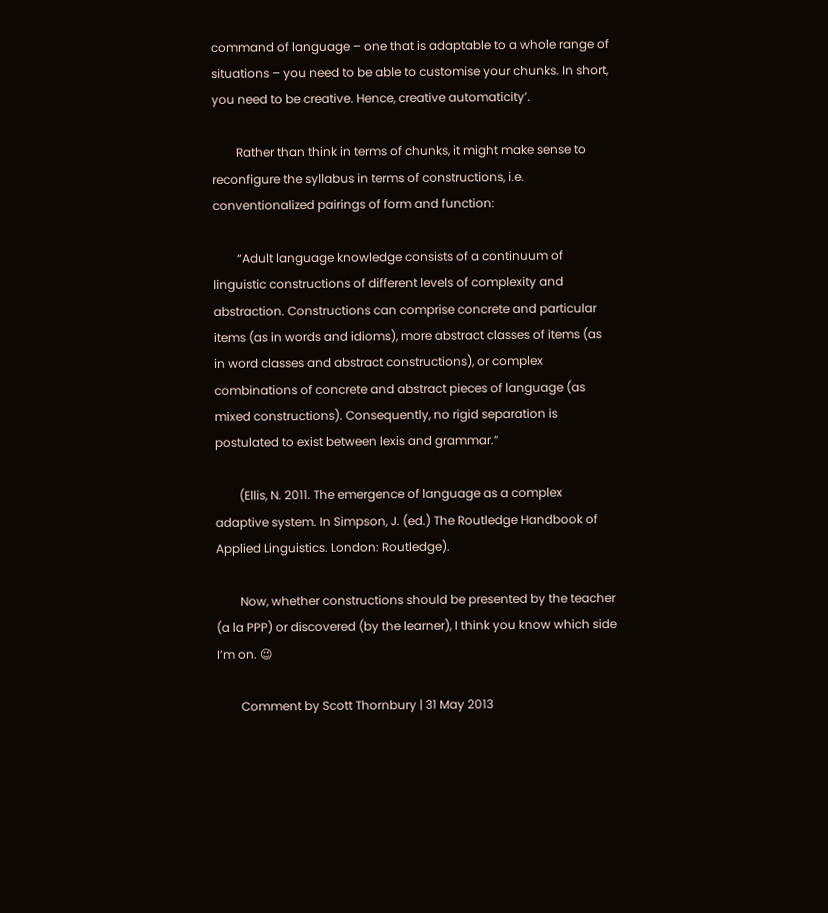command of language – one that is adaptable to a whole range of situations – you need to be able to customise your chunks. In short, you need to be creative. Hence, creative automaticity’.

        Rather than think in terms of chunks, it might make sense to reconfigure the syllabus in terms of constructions, i.e. conventionalized pairings of form and function:

        “Adult language knowledge consists of a continuum of linguistic constructions of different levels of complexity and abstraction. Constructions can comprise concrete and particular items (as in words and idioms), more abstract classes of items (as in word classes and abstract constructions), or complex combinations of concrete and abstract pieces of language (as mixed constructions). Consequently, no rigid separation is postulated to exist between lexis and grammar.”

        (Ellis, N. 2011. The emergence of language as a complex adaptive system. In Simpson, J. (ed.) The Routledge Handbook of Applied Linguistics. London: Routledge).

        Now, whether constructions should be presented by the teacher (a la PPP) or discovered (by the learner), I think you know which side I’m on. 😉

        Comment by Scott Thornbury | 31 May 2013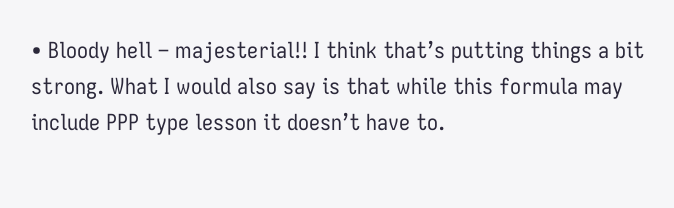• Bloody hell – majesterial!! I think that’s putting things a bit strong. What I would also say is that while this formula may include PPP type lesson it doesn’t have to.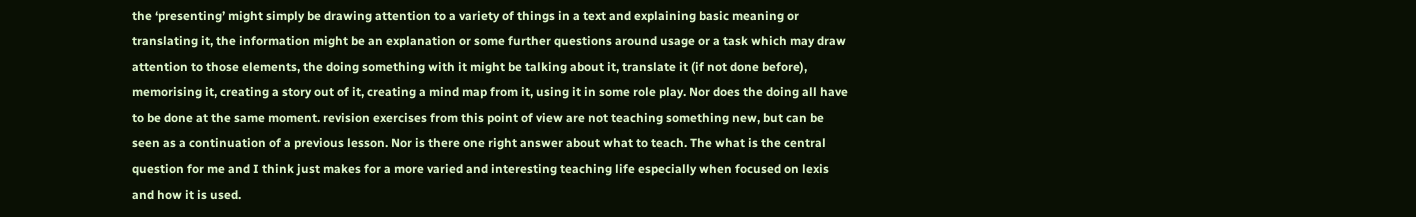the ‘presenting’ might simply be drawing attention to a variety of things in a text and explaining basic meaning or translating it, the information might be an explanation or some further questions around usage or a task which may draw attention to those elements, the doing something with it might be talking about it, translate it (if not done before), memorising it, creating a story out of it, creating a mind map from it, using it in some role play. Nor does the doing all have to be done at the same moment. revision exercises from this point of view are not teaching something new, but can be seen as a continuation of a previous lesson. Nor is there one right answer about what to teach. The what is the central question for me and I think just makes for a more varied and interesting teaching life especially when focused on lexis and how it is used.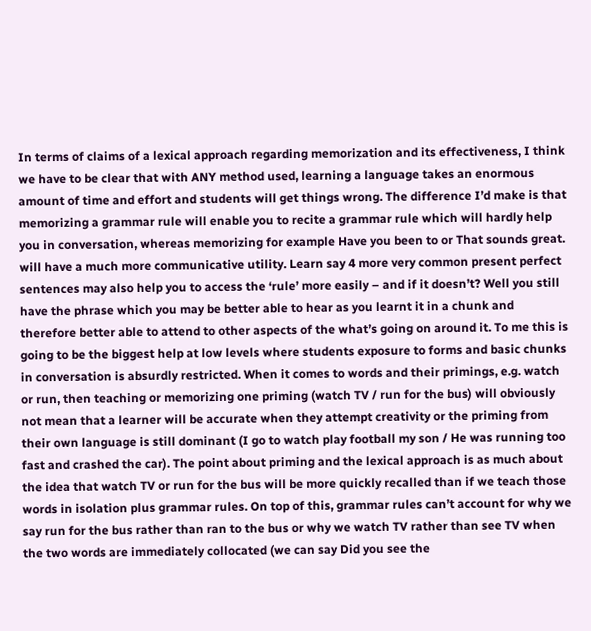In terms of claims of a lexical approach regarding memorization and its effectiveness, I think we have to be clear that with ANY method used, learning a language takes an enormous amount of time and effort and students will get things wrong. The difference I’d make is that memorizing a grammar rule will enable you to recite a grammar rule which will hardly help you in conversation, whereas memorizing for example Have you been to or That sounds great. will have a much more communicative utility. Learn say 4 more very common present perfect sentences may also help you to access the ‘rule’ more easily – and if it doesn’t? Well you still have the phrase which you may be better able to hear as you learnt it in a chunk and therefore better able to attend to other aspects of the what’s going on around it. To me this is going to be the biggest help at low levels where students exposure to forms and basic chunks in conversation is absurdly restricted. When it comes to words and their primings, e.g. watch or run, then teaching or memorizing one priming (watch TV / run for the bus) will obviously not mean that a learner will be accurate when they attempt creativity or the priming from their own language is still dominant (I go to watch play football my son / He was running too fast and crashed the car). The point about priming and the lexical approach is as much about the idea that watch TV or run for the bus will be more quickly recalled than if we teach those words in isolation plus grammar rules. On top of this, grammar rules can’t account for why we say run for the bus rather than ran to the bus or why we watch TV rather than see TV when the two words are immediately collocated (we can say Did you see the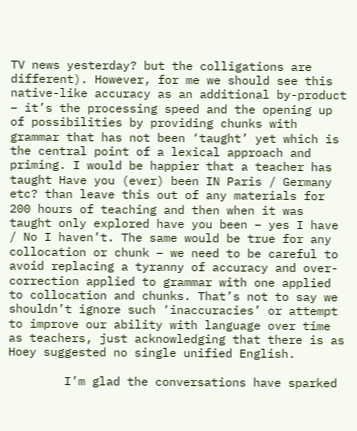TV news yesterday? but the colligations are different). However, for me we should see this native-like accuracy as an additional by-product – it’s the processing speed and the opening up of possibilities by providing chunks with grammar that has not been ‘taught’ yet which is the central point of a lexical approach and priming. I would be happier that a teacher has taught Have you (ever) been IN Paris / Germany etc? than leave this out of any materials for 200 hours of teaching and then when it was taught only explored have you been – yes I have / No I haven’t. The same would be true for any collocation or chunk – we need to be careful to avoid replacing a tyranny of accuracy and over-correction applied to grammar with one applied to collocation and chunks. That’s not to say we shouldn’t ignore such ‘inaccuracies’ or attempt to improve our ability with language over time as teachers, just acknowledging that there is as Hoey suggested no single unified English.

        I’m glad the conversations have sparked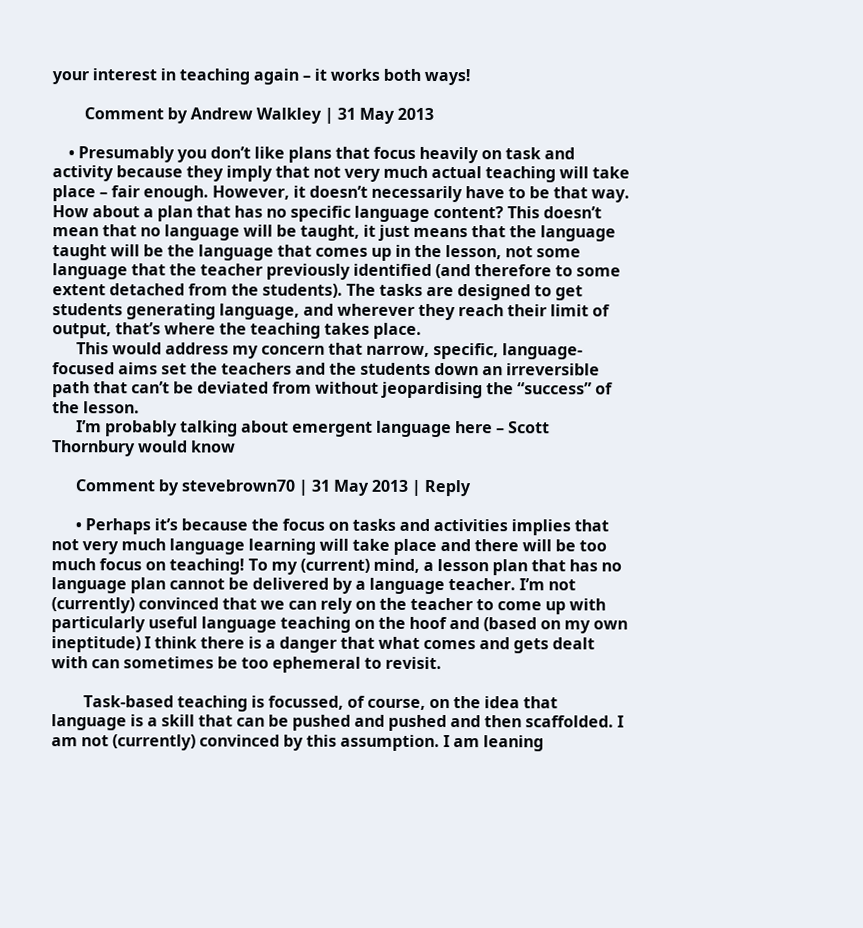your interest in teaching again – it works both ways!

        Comment by Andrew Walkley | 31 May 2013

    • Presumably you don’t like plans that focus heavily on task and activity because they imply that not very much actual teaching will take place – fair enough. However, it doesn’t necessarily have to be that way. How about a plan that has no specific language content? This doesn’t mean that no language will be taught, it just means that the language taught will be the language that comes up in the lesson, not some language that the teacher previously identified (and therefore to some extent detached from the students). The tasks are designed to get students generating language, and wherever they reach their limit of output, that’s where the teaching takes place.
      This would address my concern that narrow, specific, language-focused aims set the teachers and the students down an irreversible path that can’t be deviated from without jeopardising the “success” of the lesson.
      I’m probably talking about emergent language here – Scott Thornbury would know

      Comment by stevebrown70 | 31 May 2013 | Reply

      • Perhaps it’s because the focus on tasks and activities implies that not very much language learning will take place and there will be too much focus on teaching! To my (current) mind, a lesson plan that has no language plan cannot be delivered by a language teacher. I’m not (currently) convinced that we can rely on the teacher to come up with particularly useful language teaching on the hoof and (based on my own ineptitude) I think there is a danger that what comes and gets dealt with can sometimes be too ephemeral to revisit.

        Task-based teaching is focussed, of course, on the idea that language is a skill that can be pushed and pushed and then scaffolded. I am not (currently) convinced by this assumption. I am leaning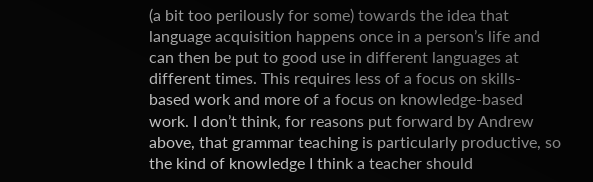(a bit too perilously for some) towards the idea that language acquisition happens once in a person’s life and can then be put to good use in different languages at different times. This requires less of a focus on skills-based work and more of a focus on knowledge-based work. I don’t think, for reasons put forward by Andrew above, that grammar teaching is particularly productive, so the kind of knowledge I think a teacher should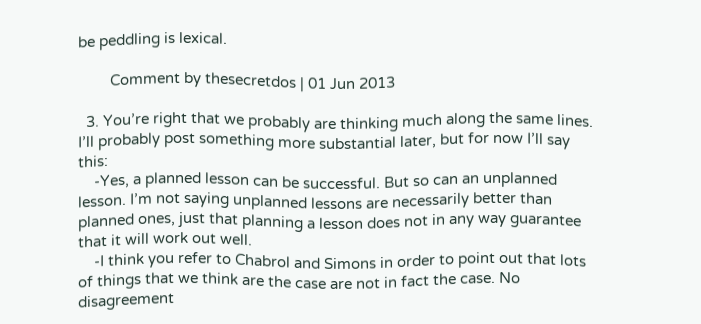be peddling is lexical.

        Comment by thesecretdos | 01 Jun 2013

  3. You’re right that we probably are thinking much along the same lines. I’ll probably post something more substantial later, but for now I’ll say this:
    -Yes, a planned lesson can be successful. But so can an unplanned lesson. I’m not saying unplanned lessons are necessarily better than planned ones, just that planning a lesson does not in any way guarantee that it will work out well.
    -I think you refer to Chabrol and Simons in order to point out that lots of things that we think are the case are not in fact the case. No disagreement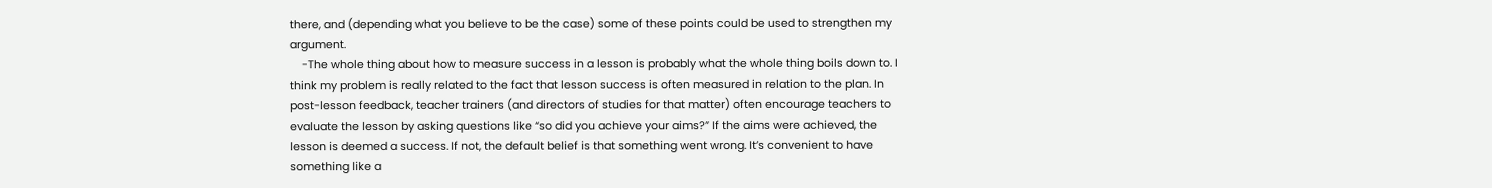there, and (depending what you believe to be the case) some of these points could be used to strengthen my argument.
    -The whole thing about how to measure success in a lesson is probably what the whole thing boils down to. I think my problem is really related to the fact that lesson success is often measured in relation to the plan. In post-lesson feedback, teacher trainers (and directors of studies for that matter) often encourage teachers to evaluate the lesson by asking questions like “so did you achieve your aims?” If the aims were achieved, the lesson is deemed a success. If not, the default belief is that something went wrong. It’s convenient to have something like a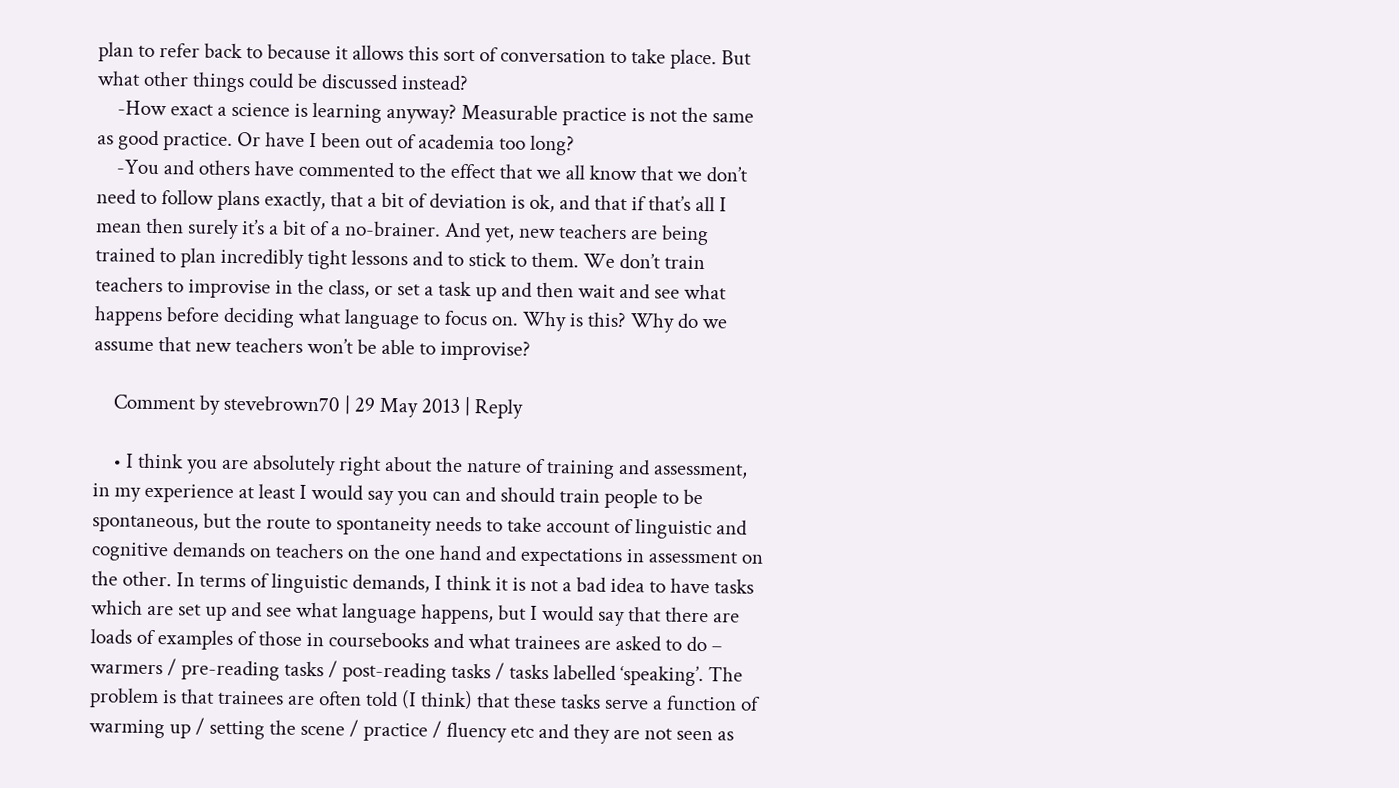plan to refer back to because it allows this sort of conversation to take place. But what other things could be discussed instead?
    -How exact a science is learning anyway? Measurable practice is not the same as good practice. Or have I been out of academia too long?
    -You and others have commented to the effect that we all know that we don’t need to follow plans exactly, that a bit of deviation is ok, and that if that’s all I mean then surely it’s a bit of a no-brainer. And yet, new teachers are being trained to plan incredibly tight lessons and to stick to them. We don’t train teachers to improvise in the class, or set a task up and then wait and see what happens before deciding what language to focus on. Why is this? Why do we assume that new teachers won’t be able to improvise?

    Comment by stevebrown70 | 29 May 2013 | Reply

    • I think you are absolutely right about the nature of training and assessment, in my experience at least I would say you can and should train people to be spontaneous, but the route to spontaneity needs to take account of linguistic and cognitive demands on teachers on the one hand and expectations in assessment on the other. In terms of linguistic demands, I think it is not a bad idea to have tasks which are set up and see what language happens, but I would say that there are loads of examples of those in coursebooks and what trainees are asked to do – warmers / pre-reading tasks / post-reading tasks / tasks labelled ‘speaking’. The problem is that trainees are often told (I think) that these tasks serve a function of warming up / setting the scene / practice / fluency etc and they are not seen as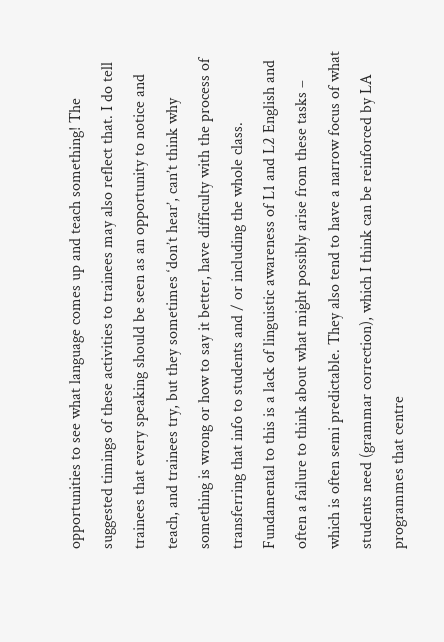opportunities to see what language comes up and teach something! The suggested timings of these activities to trainees may also reflect that. I do tell trainees that every speaking should be seen as an opportunity to notice and teach, and trainees try, but they sometimes ‘don’t hear’, can’t think why something is wrong or how to say it better, have difficulty with the process of transferring that info to students and / or including the whole class. Fundamental to this is a lack of linguistic awareness of L1 and L2 English and often a failure to think about what might possibly arise from these tasks – which is often semi predictable. They also tend to have a narrow focus of what students need (grammar correction), which I think can be reinforced by LA programmes that centre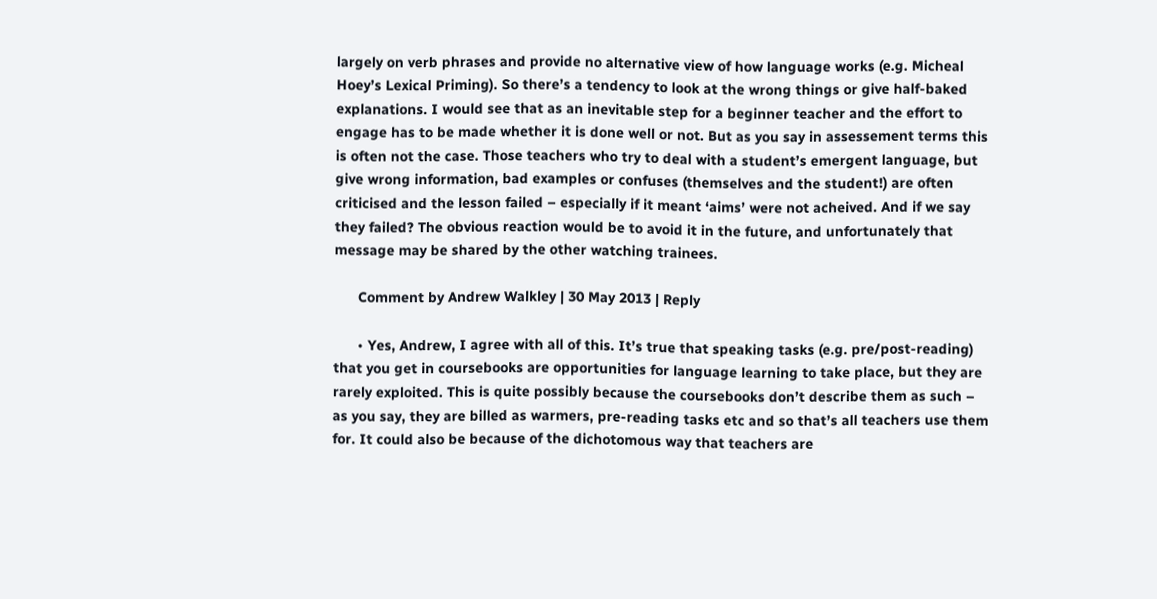largely on verb phrases and provide no alternative view of how language works (e.g. Micheal Hoey’s Lexical Priming). So there’s a tendency to look at the wrong things or give half-baked explanations. I would see that as an inevitable step for a beginner teacher and the effort to engage has to be made whether it is done well or not. But as you say in assessement terms this is often not the case. Those teachers who try to deal with a student’s emergent language, but give wrong information, bad examples or confuses (themselves and the student!) are often criticised and the lesson failed – especially if it meant ‘aims’ were not acheived. And if we say they failed? The obvious reaction would be to avoid it in the future, and unfortunately that message may be shared by the other watching trainees.

      Comment by Andrew Walkley | 30 May 2013 | Reply

      • Yes, Andrew, I agree with all of this. It’s true that speaking tasks (e.g. pre/post-reading) that you get in coursebooks are opportunities for language learning to take place, but they are rarely exploited. This is quite possibly because the coursebooks don’t describe them as such – as you say, they are billed as warmers, pre-reading tasks etc and so that’s all teachers use them for. It could also be because of the dichotomous way that teachers are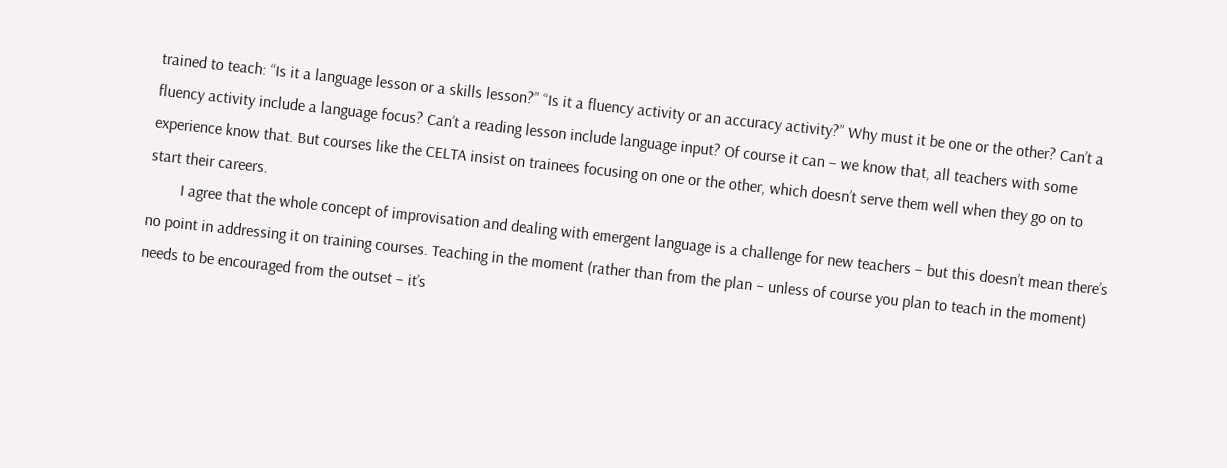trained to teach: “Is it a language lesson or a skills lesson?” “Is it a fluency activity or an accuracy activity?” Why must it be one or the other? Can’t a fluency activity include a language focus? Can’t a reading lesson include language input? Of course it can – we know that, all teachers with some experience know that. But courses like the CELTA insist on trainees focusing on one or the other, which doesn’t serve them well when they go on to start their careers.
        I agree that the whole concept of improvisation and dealing with emergent language is a challenge for new teachers – but this doesn’t mean there’s no point in addressing it on training courses. Teaching in the moment (rather than from the plan – unless of course you plan to teach in the moment) needs to be encouraged from the outset – it’s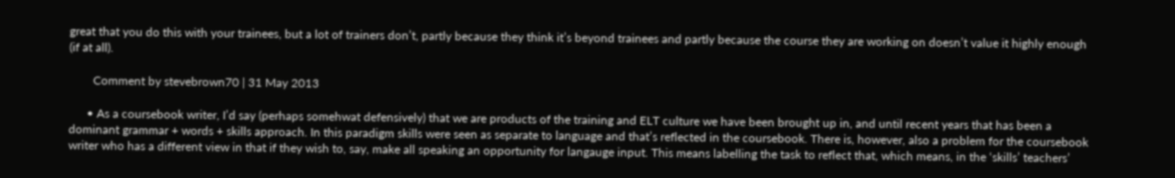great that you do this with your trainees, but a lot of trainers don’t, partly because they think it’s beyond trainees and partly because the course they are working on doesn’t value it highly enough (if at all).

        Comment by stevebrown70 | 31 May 2013

      • As a coursebook writer, I’d say (perhaps somehwat defensively) that we are products of the training and ELT culture we have been brought up in, and until recent years that has been a dominant grammar + words + skills approach. In this paradigm skills were seen as separate to language and that’s reflected in the coursebook. There is, however, also a problem for the coursebook writer who has a different view in that if they wish to, say, make all speaking an opportunity for langauge input. This means labelling the task to reflect that, which means, in the ‘skills’ teachers’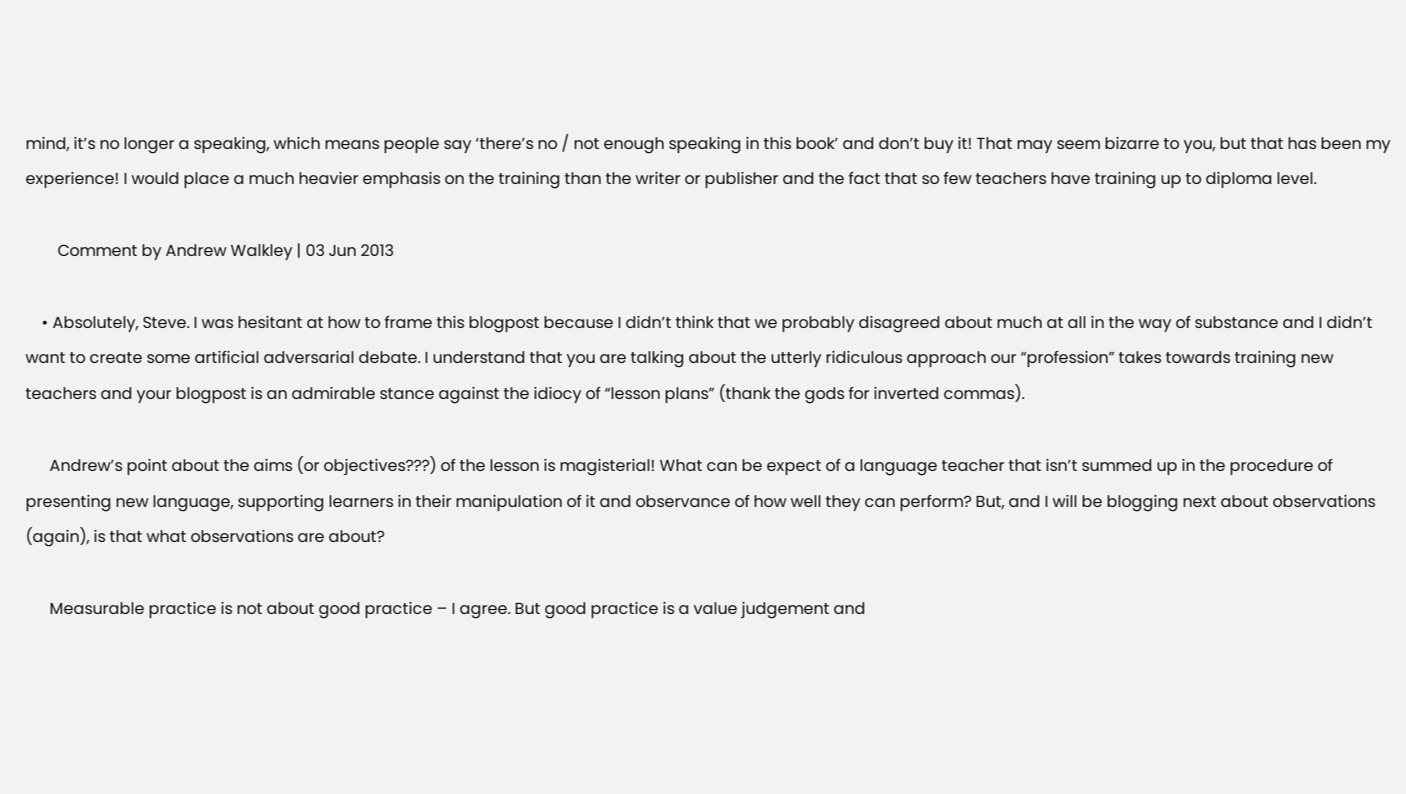mind, it’s no longer a speaking, which means people say ‘there’s no / not enough speaking in this book’ and don’t buy it! That may seem bizarre to you, but that has been my experience! I would place a much heavier emphasis on the training than the writer or publisher and the fact that so few teachers have training up to diploma level.

        Comment by Andrew Walkley | 03 Jun 2013

    • Absolutely, Steve. I was hesitant at how to frame this blogpost because I didn’t think that we probably disagreed about much at all in the way of substance and I didn’t want to create some artificial adversarial debate. I understand that you are talking about the utterly ridiculous approach our “profession” takes towards training new teachers and your blogpost is an admirable stance against the idiocy of “lesson plans” (thank the gods for inverted commas).

      Andrew’s point about the aims (or objectives???) of the lesson is magisterial! What can be expect of a language teacher that isn’t summed up in the procedure of presenting new language, supporting learners in their manipulation of it and observance of how well they can perform? But, and I will be blogging next about observations (again), is that what observations are about?

      Measurable practice is not about good practice – I agree. But good practice is a value judgement and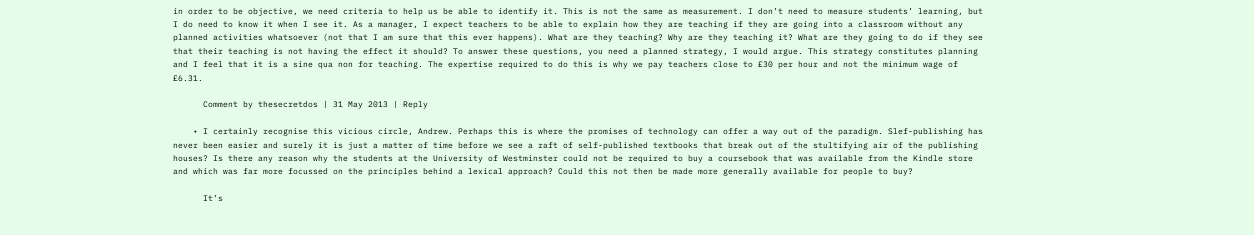in order to be objective, we need criteria to help us be able to identify it. This is not the same as measurement. I don’t need to measure students’ learning, but I do need to know it when I see it. As a manager, I expect teachers to be able to explain how they are teaching if they are going into a classroom without any planned activities whatsoever (not that I am sure that this ever happens). What are they teaching? Why are they teaching it? What are they going to do if they see that their teaching is not having the effect it should? To answer these questions, you need a planned strategy, I would argue. This strategy constitutes planning and I feel that it is a sine qua non for teaching. The expertise required to do this is why we pay teachers close to £30 per hour and not the minimum wage of £6.31.

      Comment by thesecretdos | 31 May 2013 | Reply

    • I certainly recognise this vicious circle, Andrew. Perhaps this is where the promises of technology can offer a way out of the paradigm. Slef-publishing has never been easier and surely it is just a matter of time before we see a raft of self-published textbooks that break out of the stultifying air of the publishing houses? Is there any reason why the students at the University of Westminster could not be required to buy a coursebook that was available from the Kindle store and which was far more focussed on the principles behind a lexical approach? Could this not then be made more generally available for people to buy?

      It’s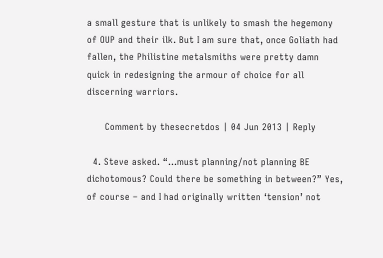a small gesture that is unlikely to smash the hegemony of OUP and their ilk. But I am sure that, once Goliath had fallen, the Philistine metalsmiths were pretty damn quick in redesigning the armour of choice for all discerning warriors.

      Comment by thesecretdos | 04 Jun 2013 | Reply

  4. Steve asked. “…must planning/not planning BE dichotomous? Could there be something in between?” Yes, of course – and I had originally written ‘tension’ not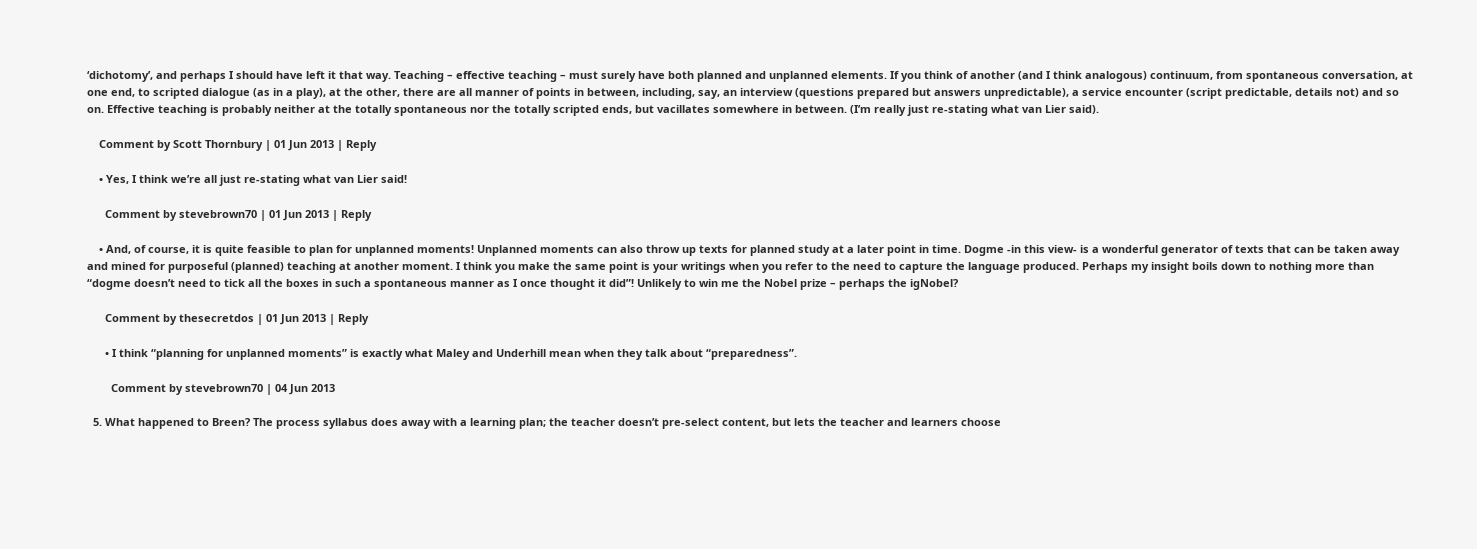‘dichotomy’, and perhaps I should have left it that way. Teaching – effective teaching – must surely have both planned and unplanned elements. If you think of another (and I think analogous) continuum, from spontaneous conversation, at one end, to scripted dialogue (as in a play), at the other, there are all manner of points in between, including, say, an interview (questions prepared but answers unpredictable), a service encounter (script predictable, details not) and so on. Effective teaching is probably neither at the totally spontaneous nor the totally scripted ends, but vacillates somewhere in between. (I’m really just re-stating what van Lier said).

    Comment by Scott Thornbury | 01 Jun 2013 | Reply

    • Yes, I think we’re all just re-stating what van Lier said!

      Comment by stevebrown70 | 01 Jun 2013 | Reply

    • And, of course, it is quite feasible to plan for unplanned moments! Unplanned moments can also throw up texts for planned study at a later point in time. Dogme -in this view- is a wonderful generator of texts that can be taken away and mined for purposeful (planned) teaching at another moment. I think you make the same point is your writings when you refer to the need to capture the language produced. Perhaps my insight boils down to nothing more than “dogme doesn’t need to tick all the boxes in such a spontaneous manner as I once thought it did”! Unlikely to win me the Nobel prize – perhaps the igNobel?

      Comment by thesecretdos | 01 Jun 2013 | Reply

      • I think “planning for unplanned moments” is exactly what Maley and Underhill mean when they talk about “preparedness”.

        Comment by stevebrown70 | 04 Jun 2013

  5. What happened to Breen? The process syllabus does away with a learning plan; the teacher doesn’t pre-select content, but lets the teacher and learners choose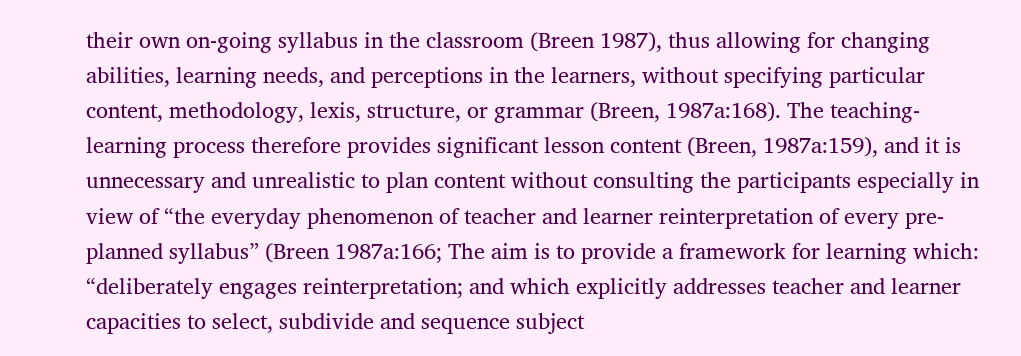their own on-going syllabus in the classroom (Breen 1987), thus allowing for changing abilities, learning needs, and perceptions in the learners, without specifying particular content, methodology, lexis, structure, or grammar (Breen, 1987a:168). The teaching-learning process therefore provides significant lesson content (Breen, 1987a:159), and it is unnecessary and unrealistic to plan content without consulting the participants especially in view of “the everyday phenomenon of teacher and learner reinterpretation of every pre-planned syllabus” (Breen 1987a:166; The aim is to provide a framework for learning which: “deliberately engages reinterpretation; and which explicitly addresses teacher and learner capacities to select, subdivide and sequence subject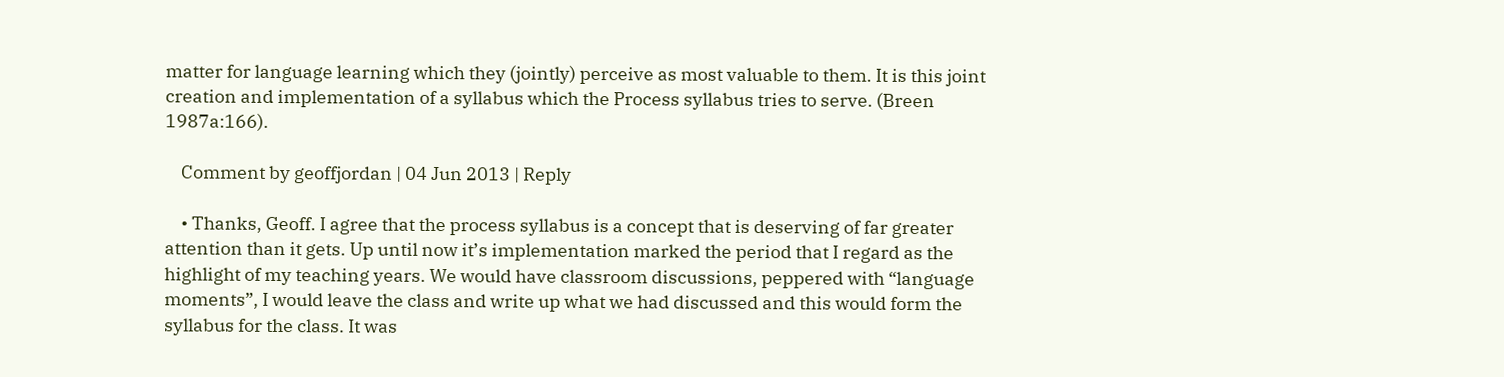matter for language learning which they (jointly) perceive as most valuable to them. It is this joint creation and implementation of a syllabus which the Process syllabus tries to serve. (Breen 1987a:166).

    Comment by geoffjordan | 04 Jun 2013 | Reply

    • Thanks, Geoff. I agree that the process syllabus is a concept that is deserving of far greater attention than it gets. Up until now it’s implementation marked the period that I regard as the highlight of my teaching years. We would have classroom discussions, peppered with “language moments”, I would leave the class and write up what we had discussed and this would form the syllabus for the class. It was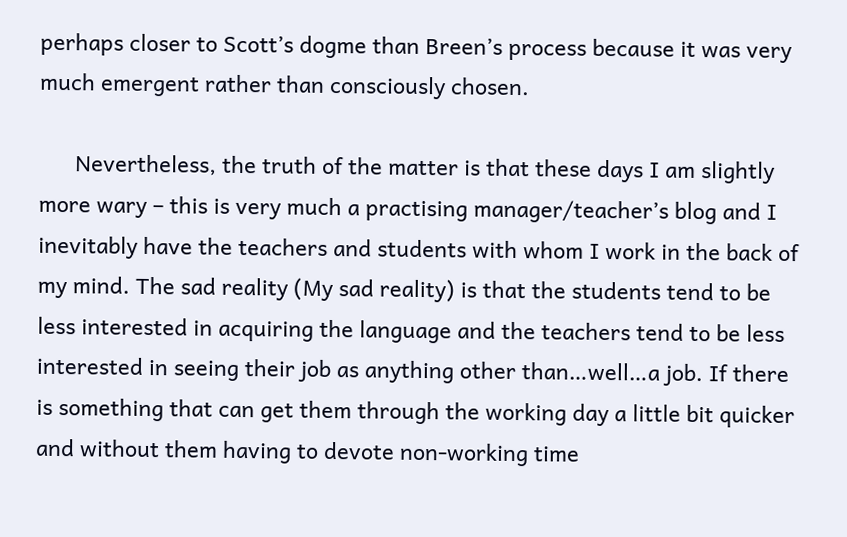perhaps closer to Scott’s dogme than Breen’s process because it was very much emergent rather than consciously chosen.

      Nevertheless, the truth of the matter is that these days I am slightly more wary – this is very much a practising manager/teacher’s blog and I inevitably have the teachers and students with whom I work in the back of my mind. The sad reality (My sad reality) is that the students tend to be less interested in acquiring the language and the teachers tend to be less interested in seeing their job as anything other than…well…a job. If there is something that can get them through the working day a little bit quicker and without them having to devote non-working time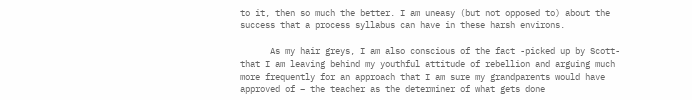to it, then so much the better. I am uneasy (but not opposed to) about the success that a process syllabus can have in these harsh environs.

      As my hair greys, I am also conscious of the fact -picked up by Scott- that I am leaving behind my youthful attitude of rebellion and arguing much more frequently for an approach that I am sure my grandparents would have approved of – the teacher as the determiner of what gets done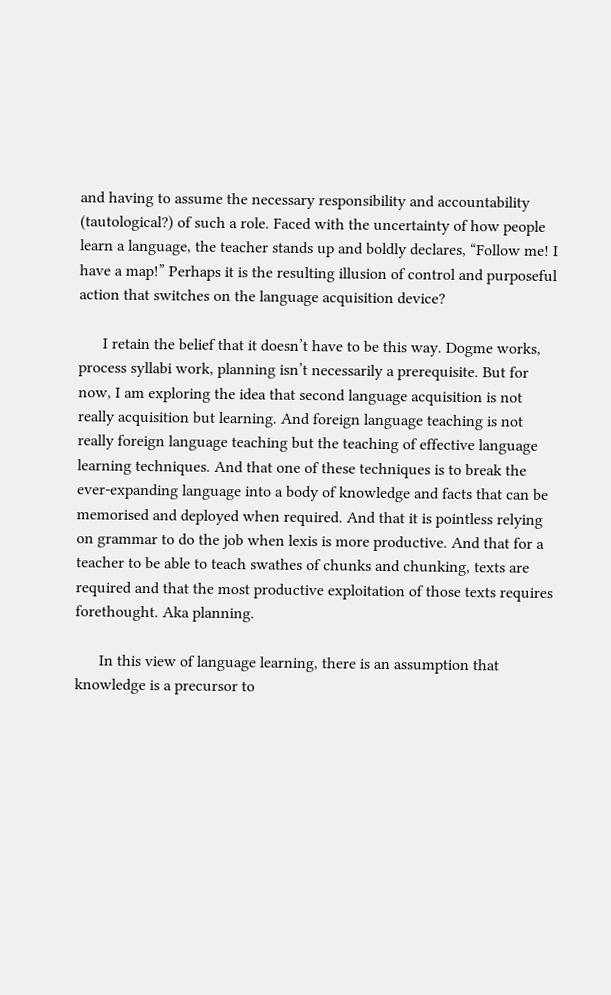and having to assume the necessary responsibility and accountability (tautological?) of such a role. Faced with the uncertainty of how people learn a language, the teacher stands up and boldly declares, “Follow me! I have a map!” Perhaps it is the resulting illusion of control and purposeful action that switches on the language acquisition device?

      I retain the belief that it doesn’t have to be this way. Dogme works, process syllabi work, planning isn’t necessarily a prerequisite. But for now, I am exploring the idea that second language acquisition is not really acquisition but learning. And foreign language teaching is not really foreign language teaching but the teaching of effective language learning techniques. And that one of these techniques is to break the ever-expanding language into a body of knowledge and facts that can be memorised and deployed when required. And that it is pointless relying on grammar to do the job when lexis is more productive. And that for a teacher to be able to teach swathes of chunks and chunking, texts are required and that the most productive exploitation of those texts requires forethought. Aka planning.

      In this view of language learning, there is an assumption that knowledge is a precursor to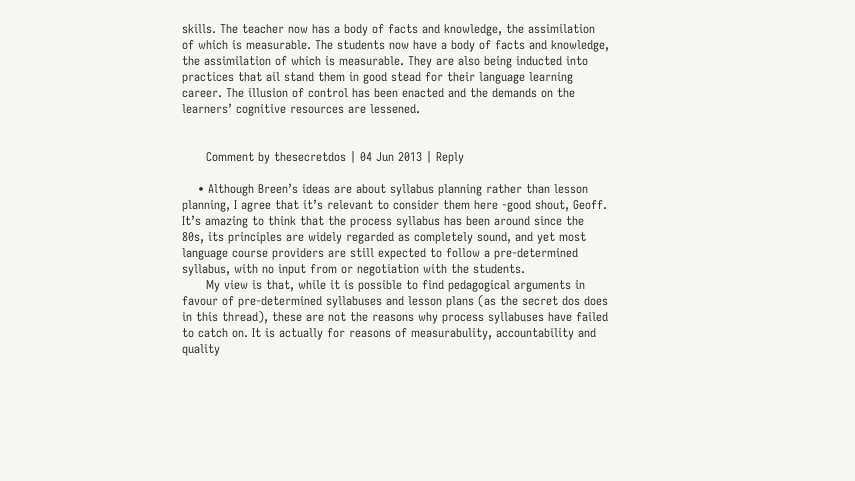skills. The teacher now has a body of facts and knowledge, the assimilation of which is measurable. The students now have a body of facts and knowledge, the assimilation of which is measurable. They are also being inducted into practices that ail stand them in good stead for their language learning career. The illusion of control has been enacted and the demands on the learners’ cognitive resources are lessened.


      Comment by thesecretdos | 04 Jun 2013 | Reply

    • Although Breen’s ideas are about syllabus planning rather than lesson planning, I agree that it’s relevant to consider them here -good shout, Geoff. It’s amazing to think that the process syllabus has been around since the 80s, its principles are widely regarded as completely sound, and yet most language course providers are still expected to follow a pre-determined syllabus, with no input from or negotiation with the students.
      My view is that, while it is possible to find pedagogical arguments in favour of pre-determined syllabuses and lesson plans (as the secret dos does in this thread), these are not the reasons why process syllabuses have failed to catch on. It is actually for reasons of measurabulity, accountability and quality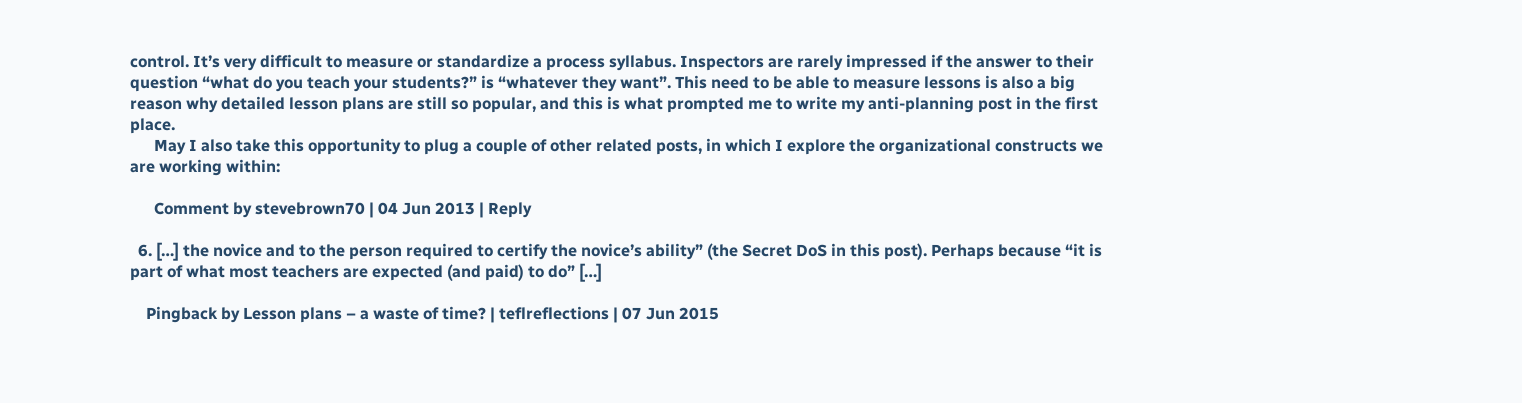control. It’s very difficult to measure or standardize a process syllabus. Inspectors are rarely impressed if the answer to their question “what do you teach your students?” is “whatever they want”. This need to be able to measure lessons is also a big reason why detailed lesson plans are still so popular, and this is what prompted me to write my anti-planning post in the first place.
      May I also take this opportunity to plug a couple of other related posts, in which I explore the organizational constructs we are working within:

      Comment by stevebrown70 | 04 Jun 2013 | Reply

  6. […] the novice and to the person required to certify the novice’s ability” (the Secret DoS in this post). Perhaps because “it is part of what most teachers are expected (and paid) to do” […]

    Pingback by Lesson plans – a waste of time? | teflreflections | 07 Jun 2015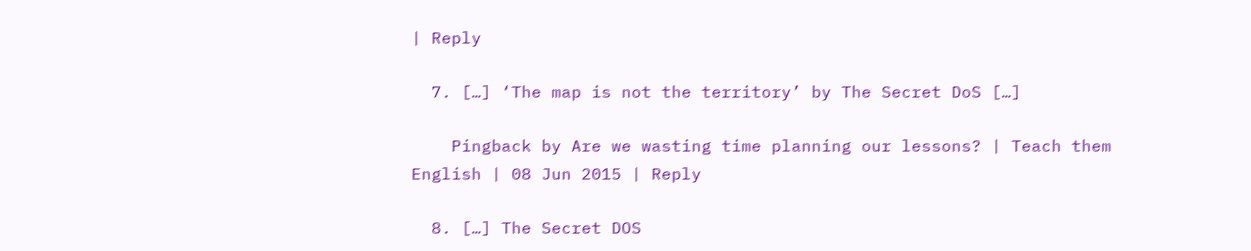| Reply

  7. […] ‘The map is not the territory’ by The Secret DoS […]

    Pingback by Are we wasting time planning our lessons? | Teach them English | 08 Jun 2015 | Reply

  8. […] The Secret DOS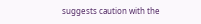suggests caution with the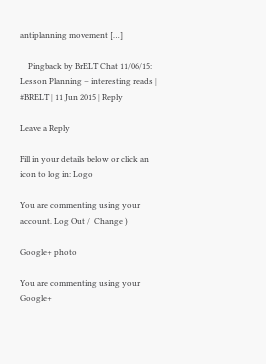antiplanning movement […]

    Pingback by BrELT Chat 11/06/15: Lesson Planning – interesting reads | #BRELT | 11 Jun 2015 | Reply

Leave a Reply

Fill in your details below or click an icon to log in: Logo

You are commenting using your account. Log Out /  Change )

Google+ photo

You are commenting using your Google+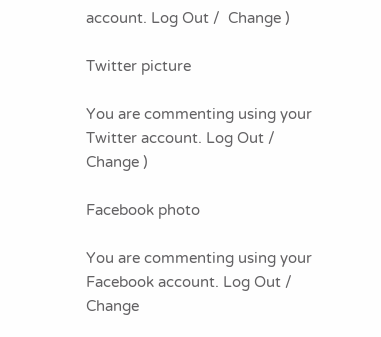account. Log Out /  Change )

Twitter picture

You are commenting using your Twitter account. Log Out /  Change )

Facebook photo

You are commenting using your Facebook account. Log Out /  Change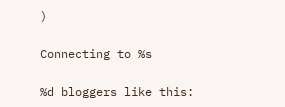)

Connecting to %s

%d bloggers like this: